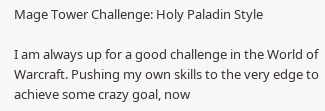Mage Tower Challenge: Holy Paladin Style

I am always up for a good challenge in the World of Warcraft. Pushing my own skills to the very edge to achieve some crazy goal, now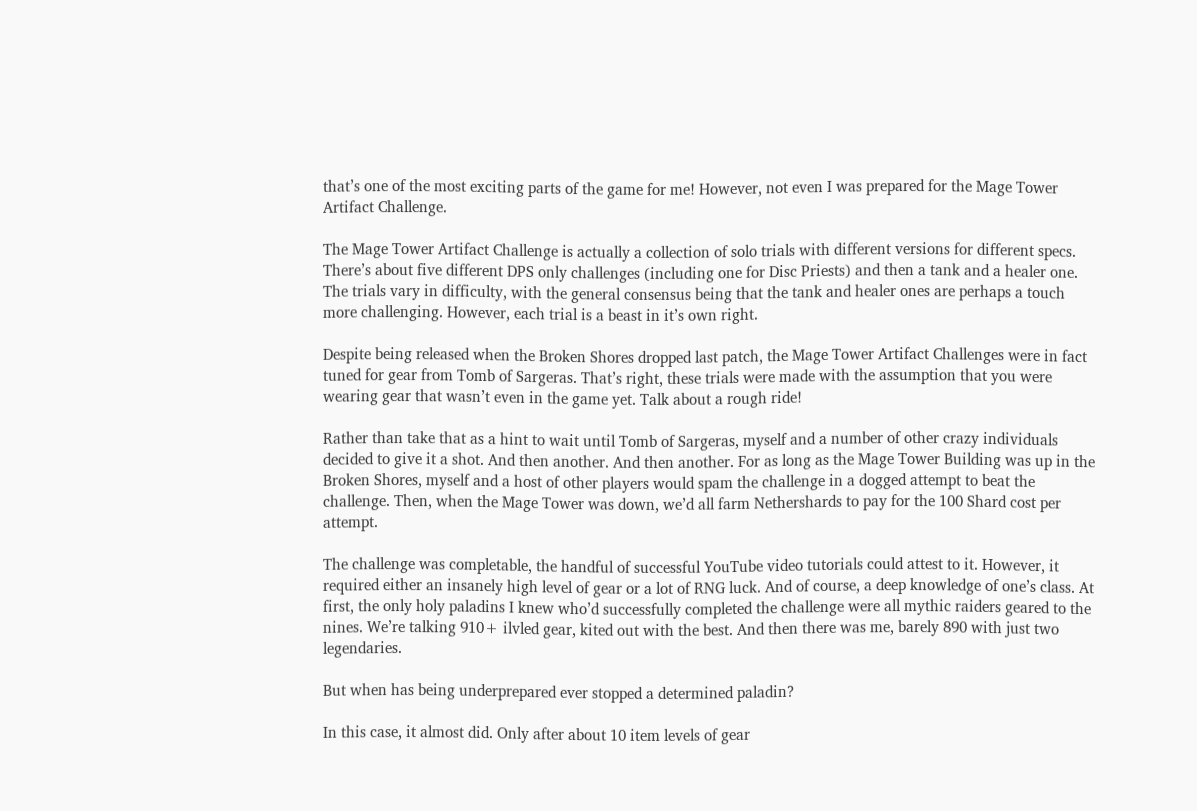that’s one of the most exciting parts of the game for me! However, not even I was prepared for the Mage Tower Artifact Challenge.

The Mage Tower Artifact Challenge is actually a collection of solo trials with different versions for different specs. There’s about five different DPS only challenges (including one for Disc Priests) and then a tank and a healer one. The trials vary in difficulty, with the general consensus being that the tank and healer ones are perhaps a touch more challenging. However, each trial is a beast in it’s own right.

Despite being released when the Broken Shores dropped last patch, the Mage Tower Artifact Challenges were in fact tuned for gear from Tomb of Sargeras. That’s right, these trials were made with the assumption that you were wearing gear that wasn’t even in the game yet. Talk about a rough ride!

Rather than take that as a hint to wait until Tomb of Sargeras, myself and a number of other crazy individuals decided to give it a shot. And then another. And then another. For as long as the Mage Tower Building was up in the Broken Shores, myself and a host of other players would spam the challenge in a dogged attempt to beat the challenge. Then, when the Mage Tower was down, we’d all farm Nethershards to pay for the 100 Shard cost per attempt.

The challenge was completable, the handful of successful YouTube video tutorials could attest to it. However, it required either an insanely high level of gear or a lot of RNG luck. And of course, a deep knowledge of one’s class. At first, the only holy paladins I knew who’d successfully completed the challenge were all mythic raiders geared to the nines. We’re talking 910+ ilvled gear, kited out with the best. And then there was me, barely 890 with just two legendaries.

But when has being underprepared ever stopped a determined paladin?

In this case, it almost did. Only after about 10 item levels of gear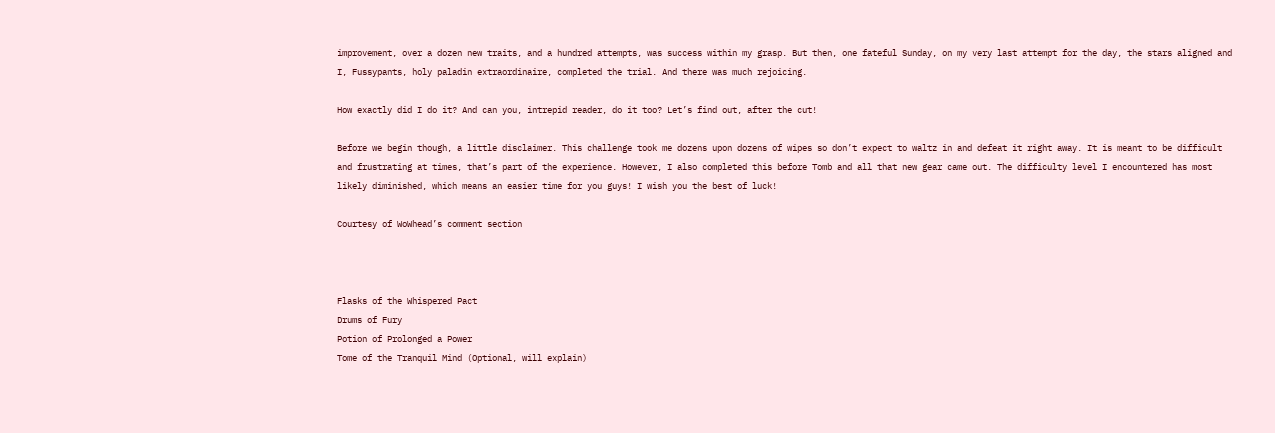improvement, over a dozen new traits, and a hundred attempts, was success within my grasp. But then, one fateful Sunday, on my very last attempt for the day, the stars aligned and I, Fussypants, holy paladin extraordinaire, completed the trial. And there was much rejoicing.

How exactly did I do it? And can you, intrepid reader, do it too? Let’s find out, after the cut!

Before we begin though, a little disclaimer. This challenge took me dozens upon dozens of wipes so don’t expect to waltz in and defeat it right away. It is meant to be difficult and frustrating at times, that’s part of the experience. However, I also completed this before Tomb and all that new gear came out. The difficulty level I encountered has most likely diminished, which means an easier time for you guys! I wish you the best of luck!

Courtesy of WoWhead’s comment section



Flasks of the Whispered Pact
Drums of Fury
Potion of Prolonged a Power
Tome of the Tranquil Mind (Optional, will explain)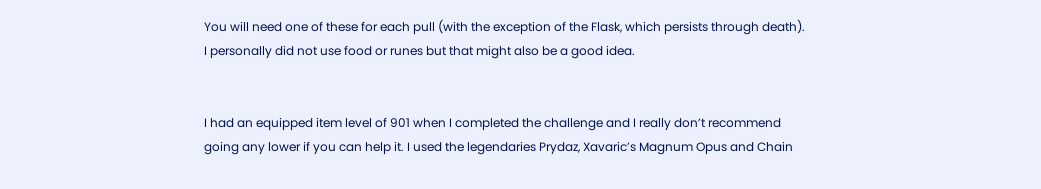You will need one of these for each pull (with the exception of the Flask, which persists through death). I personally did not use food or runes but that might also be a good idea.


I had an equipped item level of 901 when I completed the challenge and I really don’t recommend going any lower if you can help it. I used the legendaries Prydaz, Xavaric’s Magnum Opus and Chain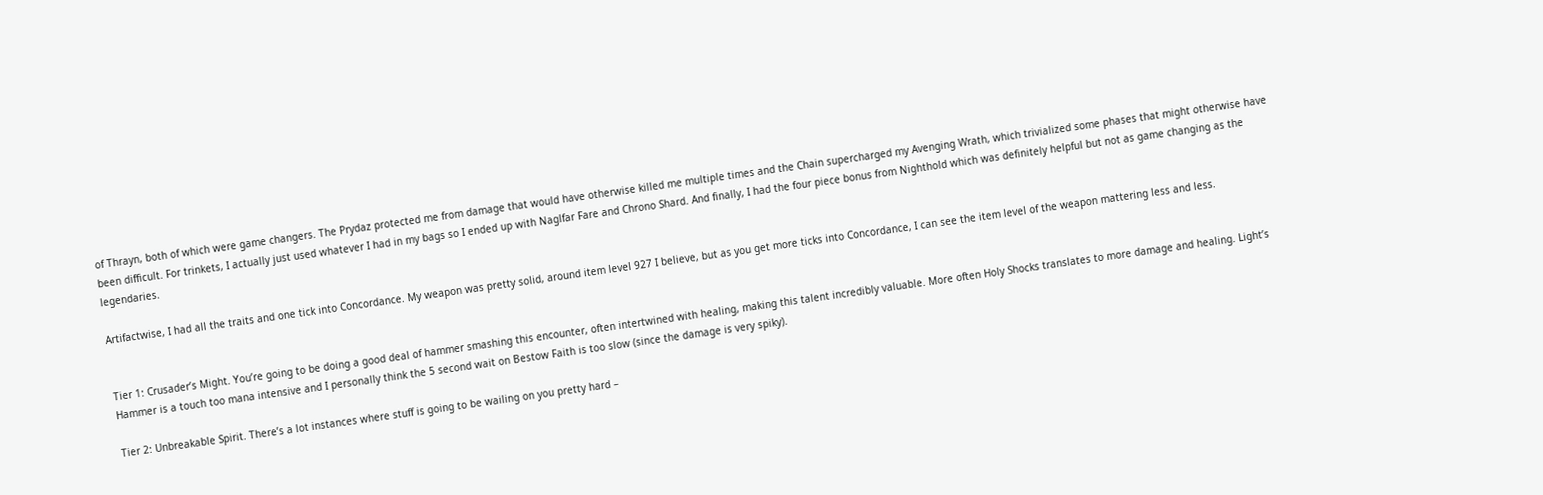of Thrayn, both of which were game changers. The Prydaz protected me from damage that would have otherwise killed me multiple times and the Chain supercharged my Avenging Wrath, which trivialized some phases that might otherwise have been difficult. For trinkets, I actually just used whatever I had in my bags so I ended up with Naglfar Fare and Chrono Shard. And finally, I had the four piece bonus from Nighthold which was definitely helpful but not as game changing as the legendaries.

Artifactwise, I had all the traits and one tick into Concordance. My weapon was pretty solid, around item level 927 I believe, but as you get more ticks into Concordance, I can see the item level of the weapon mattering less and less.


Tier 1: Crusader’s Might. You’re going to be doing a good deal of hammer smashing this encounter, often intertwined with healing, making this talent incredibly valuable. More often Holy Shocks translates to more damage and healing. Light’s Hammer is a touch too mana intensive and I personally think the 5 second wait on Bestow Faith is too slow (since the damage is very spiky).

Tier 2: Unbreakable Spirit. There’s a lot instances where stuff is going to be wailing on you pretty hard –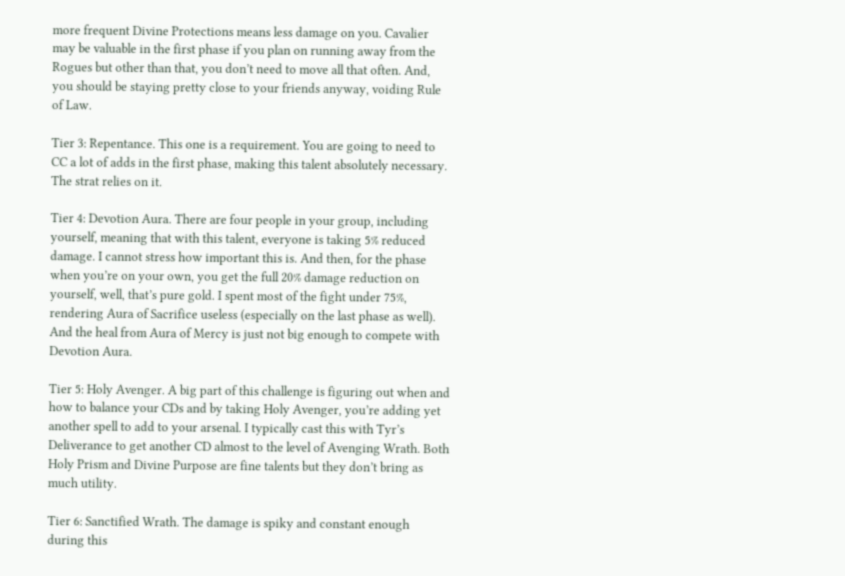more frequent Divine Protections means less damage on you. Cavalier may be valuable in the first phase if you plan on running away from the Rogues but other than that, you don’t need to move all that often. And, you should be staying pretty close to your friends anyway, voiding Rule of Law.

Tier 3: Repentance. This one is a requirement. You are going to need to CC a lot of adds in the first phase, making this talent absolutely necessary. The strat relies on it.

Tier 4: Devotion Aura. There are four people in your group, including yourself, meaning that with this talent, everyone is taking 5% reduced damage. I cannot stress how important this is. And then, for the phase when you’re on your own, you get the full 20% damage reduction on yourself, well, that’s pure gold. I spent most of the fight under 75%, rendering Aura of Sacrifice useless (especially on the last phase as well). And the heal from Aura of Mercy is just not big enough to compete with Devotion Aura.

Tier 5: Holy Avenger. A big part of this challenge is figuring out when and how to balance your CDs and by taking Holy Avenger, you’re adding yet another spell to add to your arsenal. I typically cast this with Tyr’s Deliverance to get another CD almost to the level of Avenging Wrath. Both Holy Prism and Divine Purpose are fine talents but they don’t bring as much utility.

Tier 6: Sanctified Wrath. The damage is spiky and constant enough during this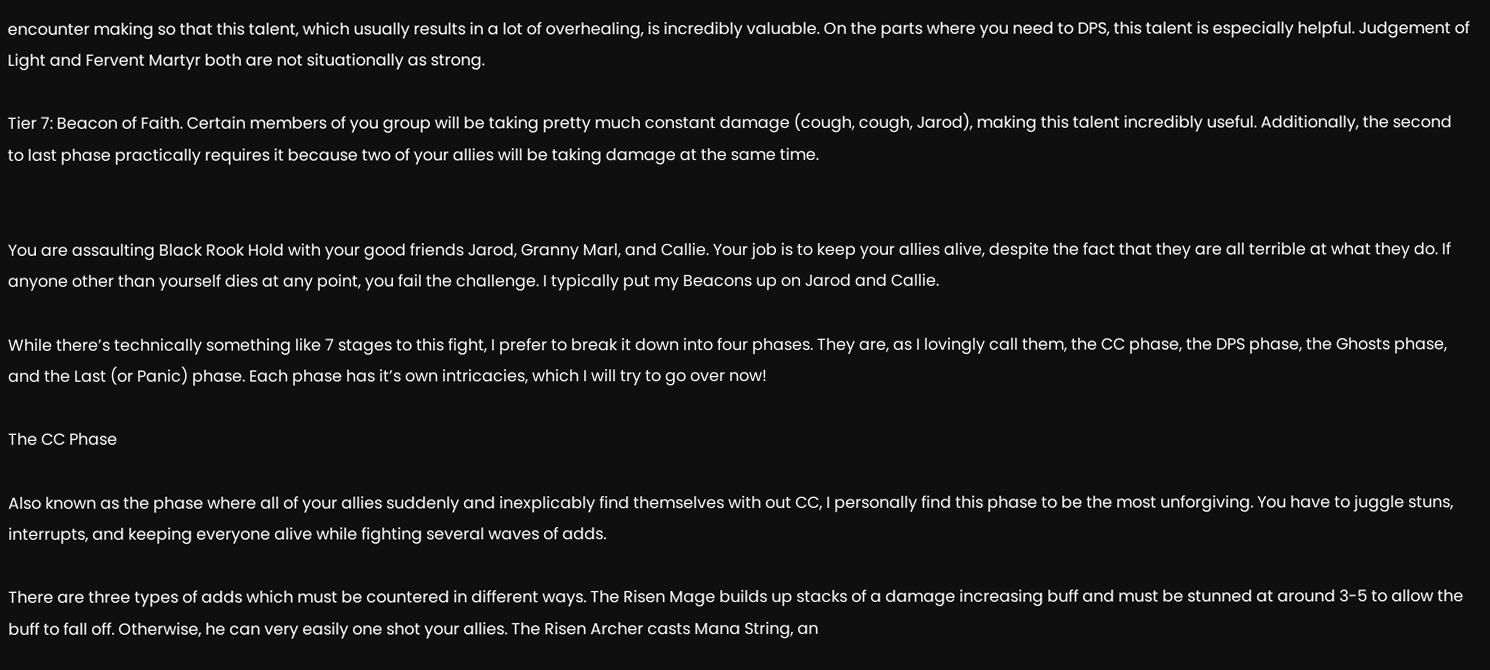encounter making so that this talent, which usually results in a lot of overhealing, is incredibly valuable. On the parts where you need to DPS, this talent is especially helpful. Judgement of Light and Fervent Martyr both are not situationally as strong.

Tier 7: Beacon of Faith. Certain members of you group will be taking pretty much constant damage (cough, cough, Jarod), making this talent incredibly useful. Additionally, the second to last phase practically requires it because two of your allies will be taking damage at the same time.


You are assaulting Black Rook Hold with your good friends Jarod, Granny Marl, and Callie. Your job is to keep your allies alive, despite the fact that they are all terrible at what they do. If anyone other than yourself dies at any point, you fail the challenge. I typically put my Beacons up on Jarod and Callie.

While there’s technically something like 7 stages to this fight, I prefer to break it down into four phases. They are, as I lovingly call them, the CC phase, the DPS phase, the Ghosts phase, and the Last (or Panic) phase. Each phase has it’s own intricacies, which I will try to go over now!

The CC Phase

Also known as the phase where all of your allies suddenly and inexplicably find themselves with out CC, I personally find this phase to be the most unforgiving. You have to juggle stuns, interrupts, and keeping everyone alive while fighting several waves of adds.

There are three types of adds which must be countered in different ways. The Risen Mage builds up stacks of a damage increasing buff and must be stunned at around 3-5 to allow the buff to fall off. Otherwise, he can very easily one shot your allies. The Risen Archer casts Mana String, an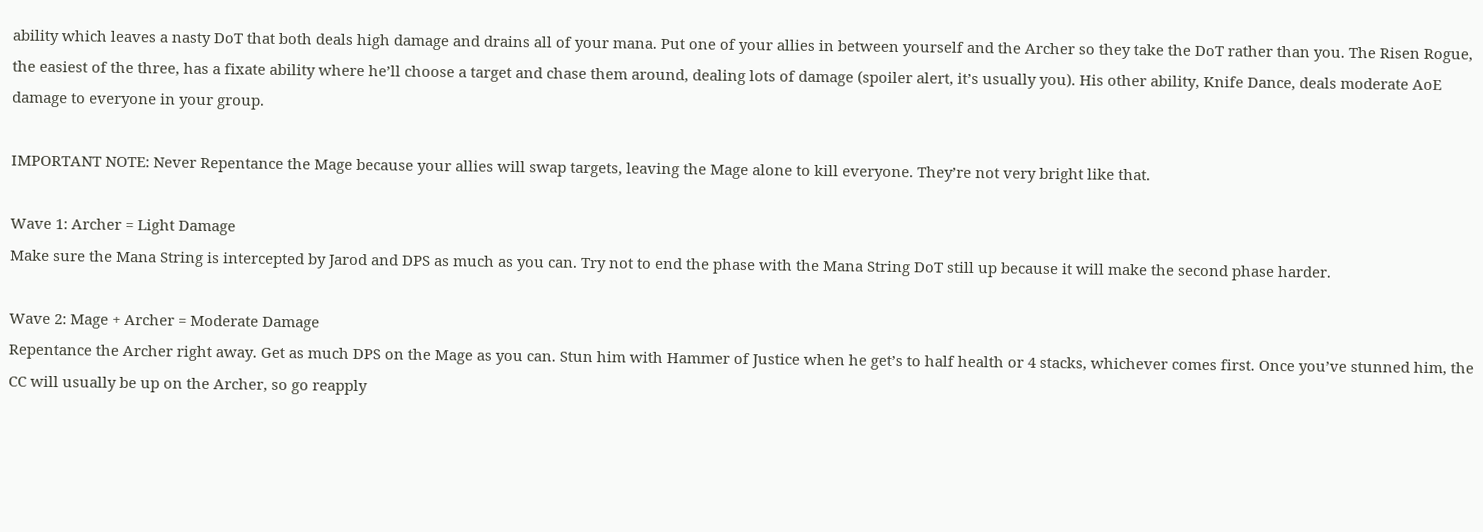ability which leaves a nasty DoT that both deals high damage and drains all of your mana. Put one of your allies in between yourself and the Archer so they take the DoT rather than you. The Risen Rogue, the easiest of the three, has a fixate ability where he’ll choose a target and chase them around, dealing lots of damage (spoiler alert, it’s usually you). His other ability, Knife Dance, deals moderate AoE damage to everyone in your group.

IMPORTANT NOTE: Never Repentance the Mage because your allies will swap targets, leaving the Mage alone to kill everyone. They’re not very bright like that.

Wave 1: Archer = Light Damage
Make sure the Mana String is intercepted by Jarod and DPS as much as you can. Try not to end the phase with the Mana String DoT still up because it will make the second phase harder.

Wave 2: Mage + Archer = Moderate Damage
Repentance the Archer right away. Get as much DPS on the Mage as you can. Stun him with Hammer of Justice when he get’s to half health or 4 stacks, whichever comes first. Once you’ve stunned him, the CC will usually be up on the Archer, so go reapply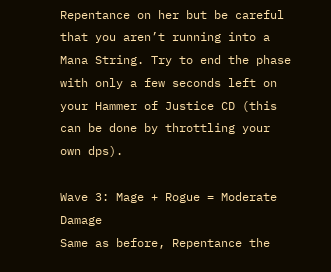Repentance on her but be careful that you aren’t running into a Mana String. Try to end the phase with only a few seconds left on your Hammer of Justice CD (this can be done by throttling your own dps).

Wave 3: Mage + Rogue = Moderate Damage
Same as before, Repentance the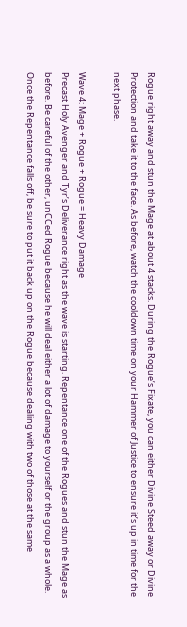Rogue right away and stun the Mage at about 4 stacks. During the Rogue’s Fixate, you can either Divine Steed away or Divine Protection and take it to the face. As before, watch the cooldown time on your Hammer of Justice to ensure it’s up in time for the next phase.

Wave 4: Mage + Rogue + Rogue = Heavy Damage
Precast Holy Avenger and Tyr’s Deliverance right as the wave is starting. Repentance one of the Rogues and stun the Mage as before. Be careful of the other, unCCed Rogue because he will deal either a lot of damage to yourself or the group as a whole. Once the Repentance falls off, be sure to put it back up on the Rogue because dealing with two of those at the same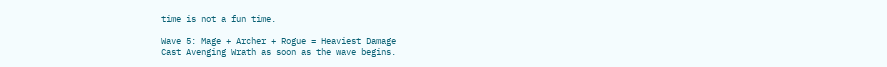time is not a fun time.

Wave 5: Mage + Archer + Rogue = Heaviest Damage
Cast Avenging Wrath as soon as the wave begins.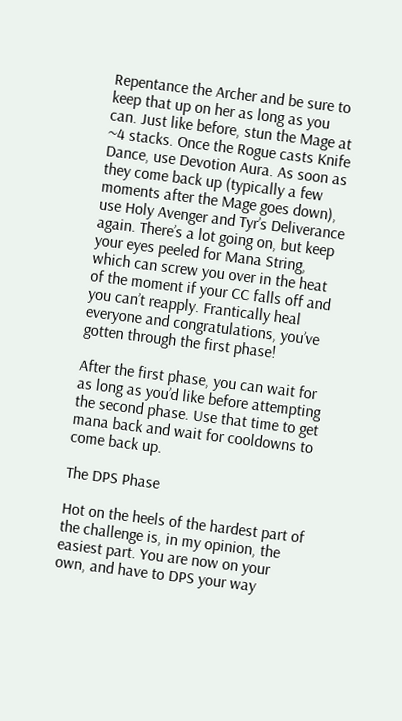Repentance the Archer and be sure to keep that up on her as long as you can. Just like before, stun the Mage at ~4 stacks. Once the Rogue casts Knife Dance, use Devotion Aura. As soon as they come back up (typically a few moments after the Mage goes down), use Holy Avenger and Tyr’s Deliverance again. There’s a lot going on, but keep your eyes peeled for Mana String, which can screw you over in the heat of the moment if your CC falls off and you can’t reapply. Frantically heal everyone and congratulations, you’ve gotten through the first phase!

After the first phase, you can wait for as long as you’d like before attempting the second phase. Use that time to get mana back and wait for cooldowns to come back up.

The DPS Phase

Hot on the heels of the hardest part of the challenge is, in my opinion, the easiest part. You are now on your own, and have to DPS your way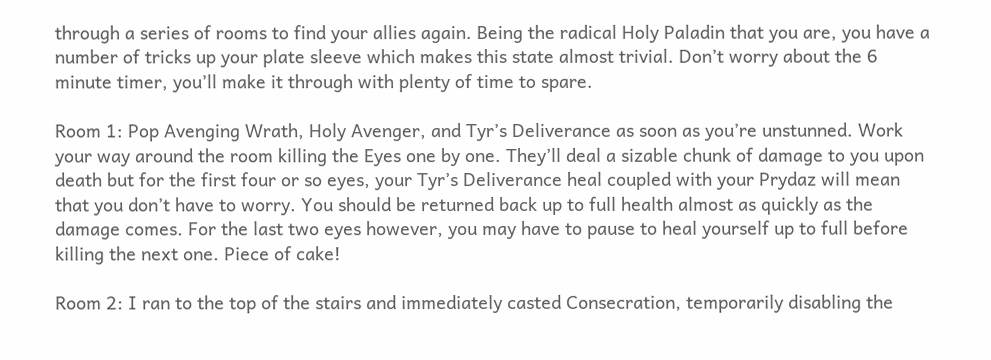through a series of rooms to find your allies again. Being the radical Holy Paladin that you are, you have a number of tricks up your plate sleeve which makes this state almost trivial. Don’t worry about the 6 minute timer, you’ll make it through with plenty of time to spare.

Room 1: Pop Avenging Wrath, Holy Avenger, and Tyr’s Deliverance as soon as you’re unstunned. Work your way around the room killing the Eyes one by one. They’ll deal a sizable chunk of damage to you upon death but for the first four or so eyes, your Tyr’s Deliverance heal coupled with your Prydaz will mean that you don’t have to worry. You should be returned back up to full health almost as quickly as the damage comes. For the last two eyes however, you may have to pause to heal yourself up to full before killing the next one. Piece of cake!

Room 2: I ran to the top of the stairs and immediately casted Consecration, temporarily disabling the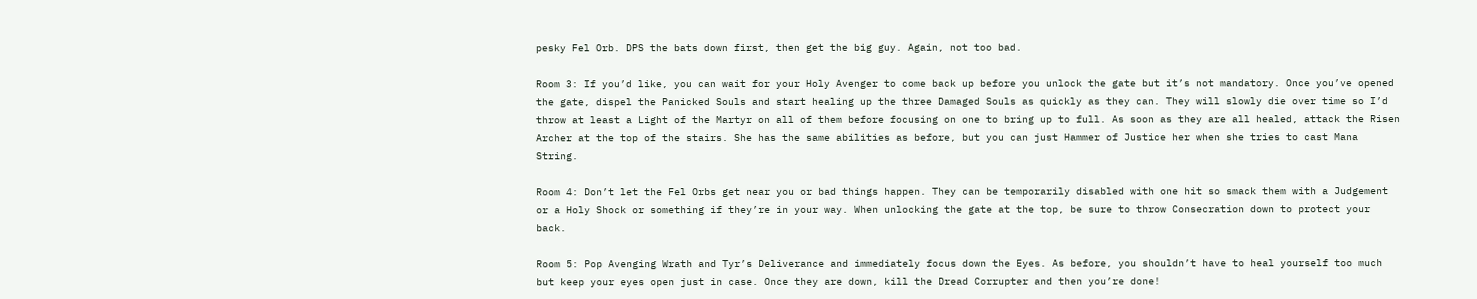pesky Fel Orb. DPS the bats down first, then get the big guy. Again, not too bad.

Room 3: If you’d like, you can wait for your Holy Avenger to come back up before you unlock the gate but it’s not mandatory. Once you’ve opened the gate, dispel the Panicked Souls and start healing up the three Damaged Souls as quickly as they can. They will slowly die over time so I’d throw at least a Light of the Martyr on all of them before focusing on one to bring up to full. As soon as they are all healed, attack the Risen Archer at the top of the stairs. She has the same abilities as before, but you can just Hammer of Justice her when she tries to cast Mana String.

Room 4: Don’t let the Fel Orbs get near you or bad things happen. They can be temporarily disabled with one hit so smack them with a Judgement or a Holy Shock or something if they’re in your way. When unlocking the gate at the top, be sure to throw Consecration down to protect your back.

Room 5: Pop Avenging Wrath and Tyr’s Deliverance and immediately focus down the Eyes. As before, you shouldn’t have to heal yourself too much but keep your eyes open just in case. Once they are down, kill the Dread Corrupter and then you’re done!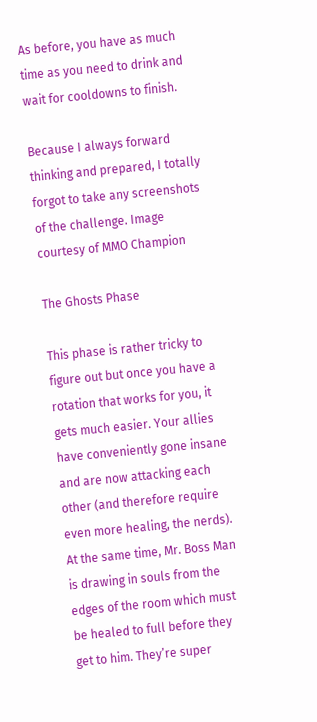As before, you have as much time as you need to drink and wait for cooldowns to finish.

Because I always forward thinking and prepared, I totally forgot to take any screenshots of the challenge. Image courtesy of MMO Champion

The Ghosts Phase

This phase is rather tricky to figure out but once you have a rotation that works for you, it gets much easier. Your allies have conveniently gone insane and are now attacking each other (and therefore require even more healing, the nerds). At the same time, Mr. Boss Man is drawing in souls from the edges of the room which must be healed to full before they get to him. They’re super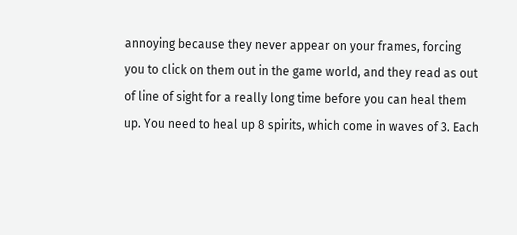annoying because they never appear on your frames, forcing you to click on them out in the game world, and they read as out of line of sight for a really long time before you can heal them up. You need to heal up 8 spirits, which come in waves of 3. Each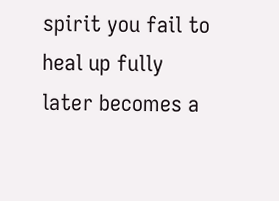spirit you fail to heal up fully later becomes a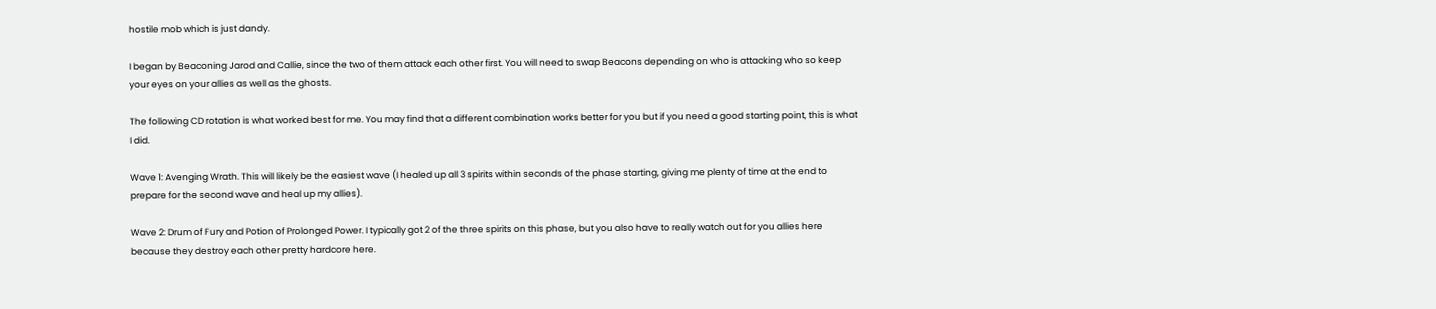hostile mob which is just dandy.

I began by Beaconing Jarod and Callie, since the two of them attack each other first. You will need to swap Beacons depending on who is attacking who so keep your eyes on your allies as well as the ghosts.

The following CD rotation is what worked best for me. You may find that a different combination works better for you but if you need a good starting point, this is what I did.

Wave 1: Avenging Wrath. This will likely be the easiest wave (I healed up all 3 spirits within seconds of the phase starting, giving me plenty of time at the end to prepare for the second wave and heal up my allies).

Wave 2: Drum of Fury and Potion of Prolonged Power. I typically got 2 of the three spirits on this phase, but you also have to really watch out for you allies here because they destroy each other pretty hardcore here.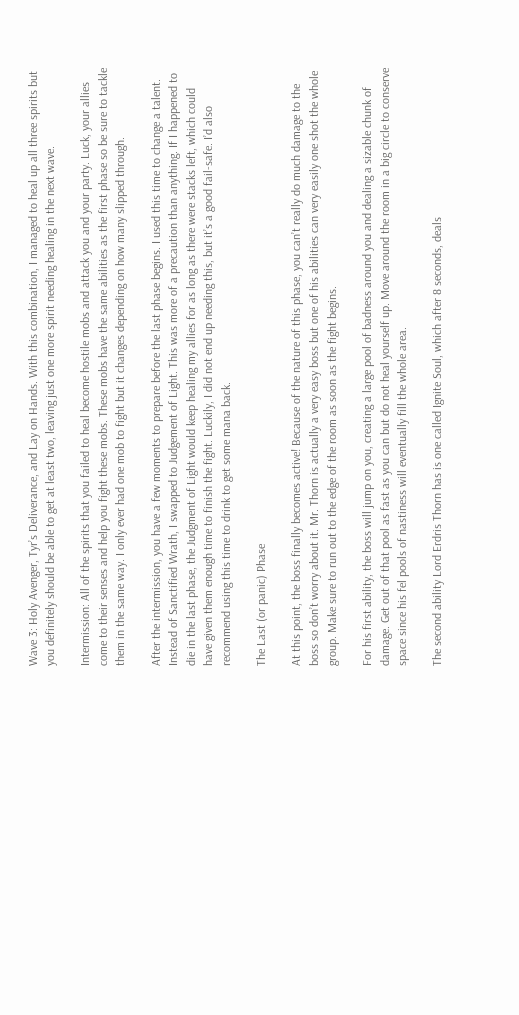Wave 3: Holy Avenger, Tyr’s Deliverance, and Lay on Hands. With this combination, I managed to heal up all three spirits but you definitely should be able to get at least two, leaving just one more spirit needing healing in the next wave.

Intermission: All of the spirits that you failed to heal become hostile mobs and attack you and your party. Luck, your allies come to their senses and help you fight these mobs. These mobs have the same abilities as the first phase so be sure to tackle them in the same way. I only ever had one mob to fight but it changes depending on how many slipped through.

After the intermission, you have a few moments to prepare before the last phase begins. I used this time to change a talent. Instead of Sanctified Wrath, I swapped to Judgement of Light. This was more of a precaution than anything. If I happened to die in the last phase, the Judgment of Light would keep healing my allies for as long as there were stacks left, which could have given them enough time to finish the fight. Luckily, I did not end up needing this, but it’s a good fail-safe. I’d also recommend using this time to drink to get some mana back.

The Last (or panic) Phase

At this point, the boss finally becomes active! Because of the nature of this phase, you can’t really do much damage to the boss so don’t worry about it. Mr. Thorn is actually a very easy boss but one of his abilities can very easily one shot the whole group. Make sure to run out to the edge of the room as soon as the fight begins.

For his first ability, the boss will jump on you, creating a large pool of badness around you and dealing a sizable chunk of damage. Get out of that pool as fast as you can but do not heal yourself up. Move around the room in a big circle to conserve space since his fel pools of nastiness will eventually fill the whole area.

The second ability Lord Erdris Thorn has is one called Ignite Soul, which after 8 seconds, deals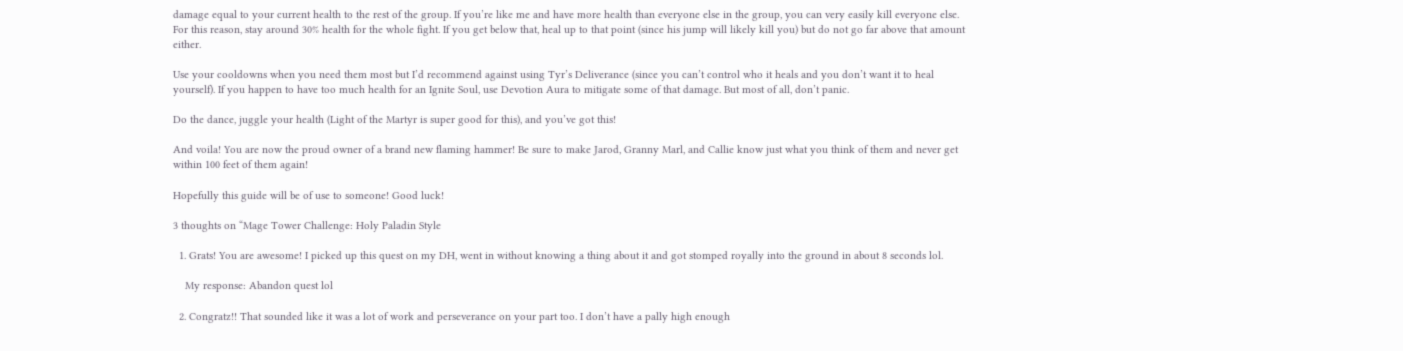damage equal to your current health to the rest of the group. If you’re like me and have more health than everyone else in the group, you can very easily kill everyone else. For this reason, stay around 30% health for the whole fight. If you get below that, heal up to that point (since his jump will likely kill you) but do not go far above that amount either.

Use your cooldowns when you need them most but I’d recommend against using Tyr’s Deliverance (since you can’t control who it heals and you don’t want it to heal yourself). If you happen to have too much health for an Ignite Soul, use Devotion Aura to mitigate some of that damage. But most of all, don’t panic.

Do the dance, juggle your health (Light of the Martyr is super good for this), and you’ve got this!

And voila! You are now the proud owner of a brand new flaming hammer! Be sure to make Jarod, Granny Marl, and Callie know just what you think of them and never get within 100 feet of them again!

Hopefully this guide will be of use to someone! Good luck!

3 thoughts on “Mage Tower Challenge: Holy Paladin Style

  1. Grats! You are awesome! I picked up this quest on my DH, went in without knowing a thing about it and got stomped royally into the ground in about 8 seconds lol.

    My response: Abandon quest lol

  2. Congratz!! That sounded like it was a lot of work and perseverance on your part too. I don’t have a pally high enough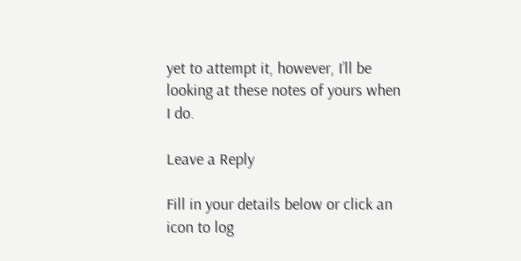yet to attempt it, however, I’ll be looking at these notes of yours when I do.

Leave a Reply

Fill in your details below or click an icon to log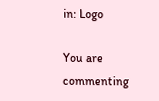in: Logo

You are commenting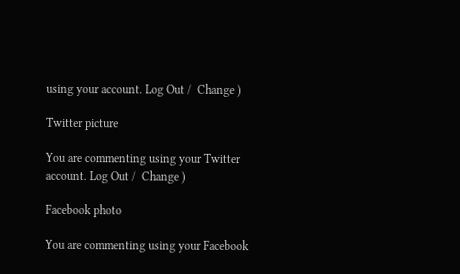using your account. Log Out /  Change )

Twitter picture

You are commenting using your Twitter account. Log Out /  Change )

Facebook photo

You are commenting using your Facebook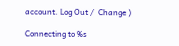account. Log Out /  Change )

Connecting to %s